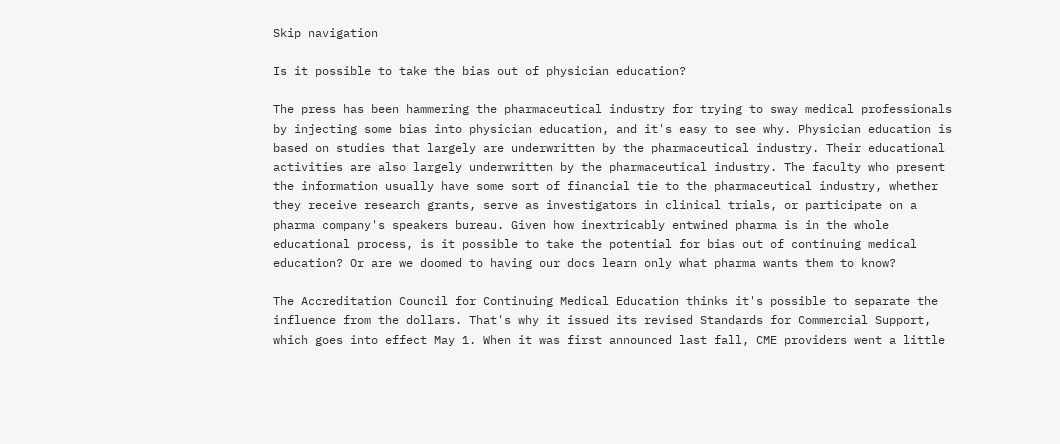Skip navigation

Is it possible to take the bias out of physician education?

The press has been hammering the pharmaceutical industry for trying to sway medical professionals by injecting some bias into physician education, and it's easy to see why. Physician education is based on studies that largely are underwritten by the pharmaceutical industry. Their educational activities are also largely underwritten by the pharmaceutical industry. The faculty who present the information usually have some sort of financial tie to the pharmaceutical industry, whether they receive research grants, serve as investigators in clinical trials, or participate on a pharma company's speakers bureau. Given how inextricably entwined pharma is in the whole educational process, is it possible to take the potential for bias out of continuing medical education? Or are we doomed to having our docs learn only what pharma wants them to know?

The Accreditation Council for Continuing Medical Education thinks it's possible to separate the influence from the dollars. That's why it issued its revised Standards for Commercial Support, which goes into effect May 1. When it was first announced last fall, CME providers went a little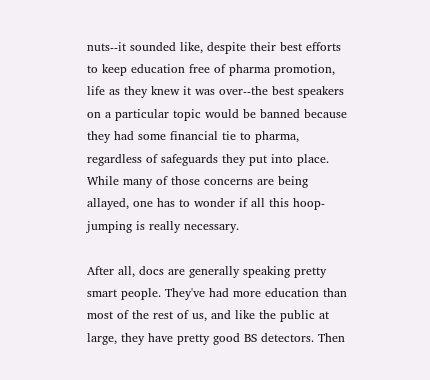nuts--it sounded like, despite their best efforts to keep education free of pharma promotion, life as they knew it was over--the best speakers on a particular topic would be banned because they had some financial tie to pharma, regardless of safeguards they put into place. While many of those concerns are being allayed, one has to wonder if all this hoop-jumping is really necessary.

After all, docs are generally speaking pretty smart people. They've had more education than most of the rest of us, and like the public at large, they have pretty good BS detectors. Then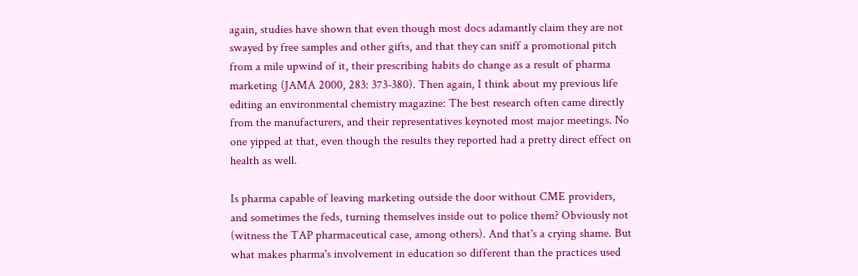again, studies have shown that even though most docs adamantly claim they are not swayed by free samples and other gifts, and that they can sniff a promotional pitch from a mile upwind of it, their prescribing habits do change as a result of pharma marketing (JAMA 2000, 283: 373-380). Then again, I think about my previous life editing an environmental chemistry magazine: The best research often came directly from the manufacturers, and their representatives keynoted most major meetings. No one yipped at that, even though the results they reported had a pretty direct effect on health as well.

Is pharma capable of leaving marketing outside the door without CME providers, and sometimes the feds, turning themselves inside out to police them? Obviously not (witness the TAP pharmaceutical case, among others). And that's a crying shame. But what makes pharma's involvement in education so different than the practices used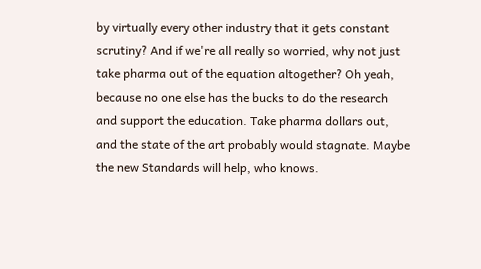by virtually every other industry that it gets constant scrutiny? And if we're all really so worried, why not just take pharma out of the equation altogether? Oh yeah, because no one else has the bucks to do the research and support the education. Take pharma dollars out, and the state of the art probably would stagnate. Maybe the new Standards will help, who knows.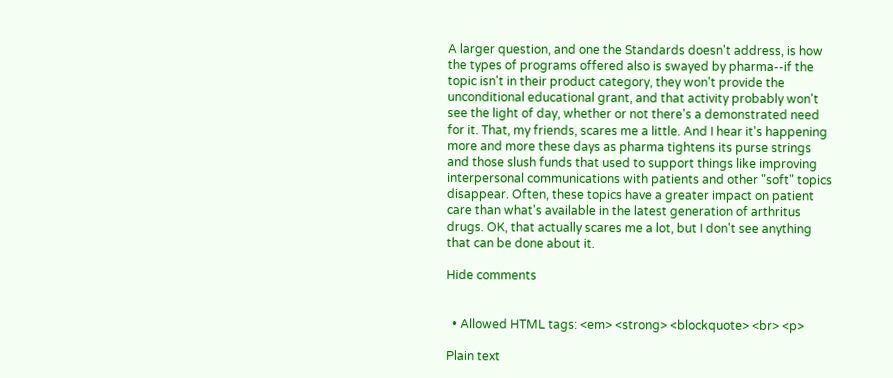A larger question, and one the Standards doesn't address, is how the types of programs offered also is swayed by pharma--if the topic isn't in their product category, they won't provide the unconditional educational grant, and that activity probably won't see the light of day, whether or not there's a demonstrated need for it. That, my friends, scares me a little. And I hear it's happening more and more these days as pharma tightens its purse strings and those slush funds that used to support things like improving interpersonal communications with patients and other "soft" topics disappear. Often, these topics have a greater impact on patient care than what's available in the latest generation of arthritus drugs. OK, that actually scares me a lot, but I don't see anything that can be done about it.

Hide comments


  • Allowed HTML tags: <em> <strong> <blockquote> <br> <p>

Plain text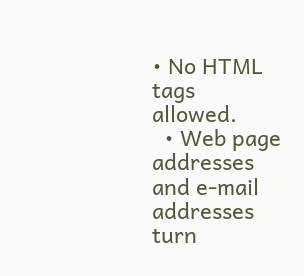• No HTML tags allowed.
  • Web page addresses and e-mail addresses turn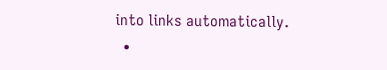into links automatically.
  •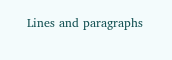Lines and paragraphs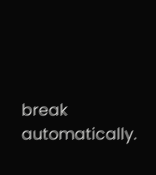break automatically.